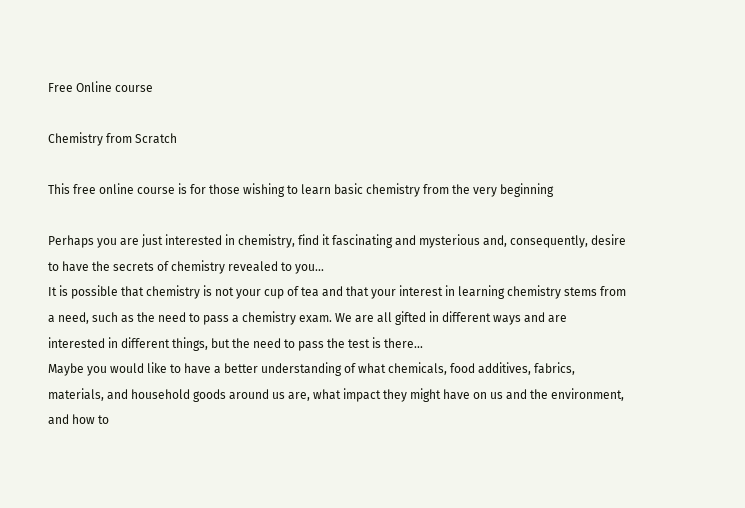Free Online course

Chemistry from Scratch

This free online course is for those wishing to learn basic chemistry from the very beginning

Perhaps you are just interested in chemistry, find it fascinating and mysterious and, consequently, desire to have the secrets of chemistry revealed to you...
It is possible that chemistry is not your cup of tea and that your interest in learning chemistry stems from a need, such as the need to pass a chemistry exam. We are all gifted in different ways and are interested in different things, but the need to pass the test is there...
Maybe you would like to have a better understanding of what chemicals, food additives, fabrics, materials, and household goods around us are, what impact they might have on us and the environment, and how to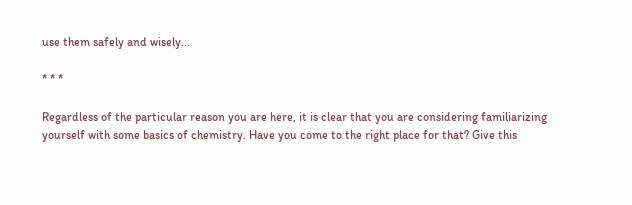use them safely and wisely...

* * *

Regardless of the particular reason you are here, it is clear that you are considering familiarizing yourself with some basics of chemistry. Have you come to the right place for that? Give this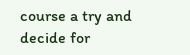course a try and decide for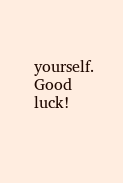yourself. Good luck!